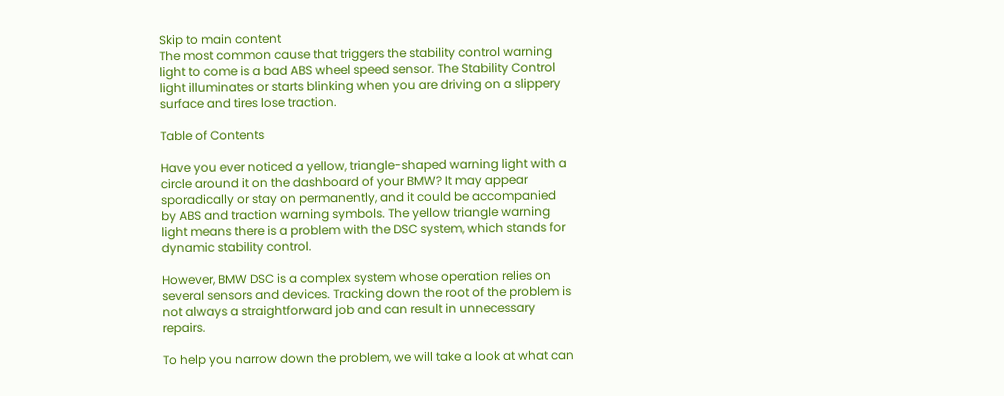Skip to main content
The most common cause that triggers the stability control warning light to come is a bad ABS wheel speed sensor. The Stability Control light illuminates or starts blinking when you are driving on a slippery surface and tires lose traction.

Table of Contents

Have you ever noticed a yellow, triangle-shaped warning light with a circle around it on the dashboard of your BMW? It may appear sporadically or stay on permanently, and it could be accompanied by ABS and traction warning symbols. The yellow triangle warning light means there is a problem with the DSC system, which stands for dynamic stability control.

However, BMW DSC is a complex system whose operation relies on several sensors and devices. Tracking down the root of the problem is not always a straightforward job and can result in unnecessary repairs.

To help you narrow down the problem, we will take a look at what can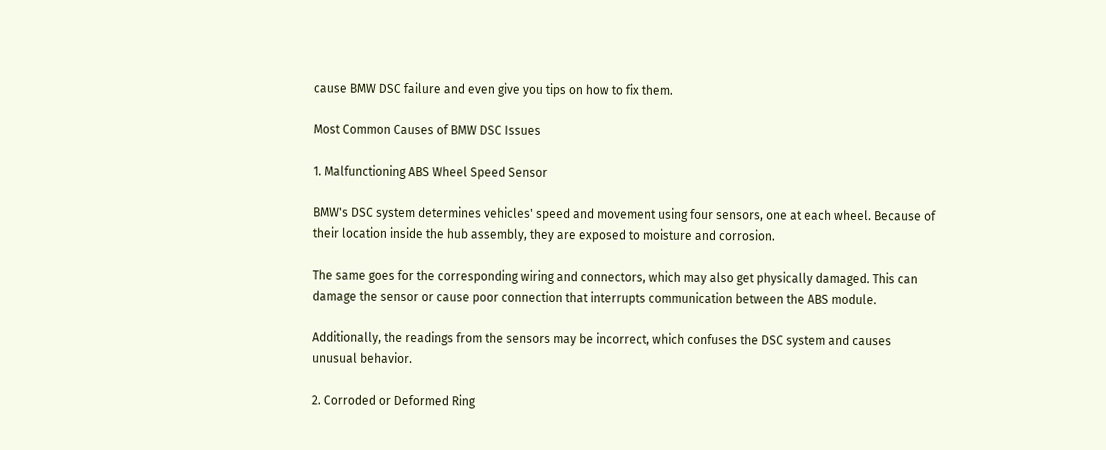cause BMW DSC failure and even give you tips on how to fix them.

Most Common Causes of BMW DSC Issues

1. Malfunctioning ABS Wheel Speed Sensor

BMW's DSC system determines vehicles' speed and movement using four sensors, one at each wheel. Because of their location inside the hub assembly, they are exposed to moisture and corrosion.

The same goes for the corresponding wiring and connectors, which may also get physically damaged. This can damage the sensor or cause poor connection that interrupts communication between the ABS module.

Additionally, the readings from the sensors may be incorrect, which confuses the DSC system and causes unusual behavior.

2. Corroded or Deformed Ring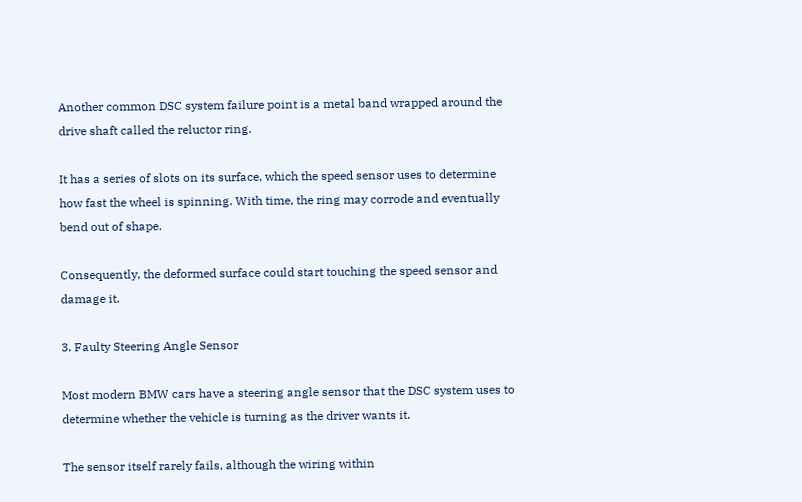Another common DSC system failure point is a metal band wrapped around the drive shaft called the reluctor ring.

It has a series of slots on its surface, which the speed sensor uses to determine how fast the wheel is spinning. With time, the ring may corrode and eventually bend out of shape.

Consequently, the deformed surface could start touching the speed sensor and damage it.

3. Faulty Steering Angle Sensor

Most modern BMW cars have a steering angle sensor that the DSC system uses to determine whether the vehicle is turning as the driver wants it.

The sensor itself rarely fails, although the wiring within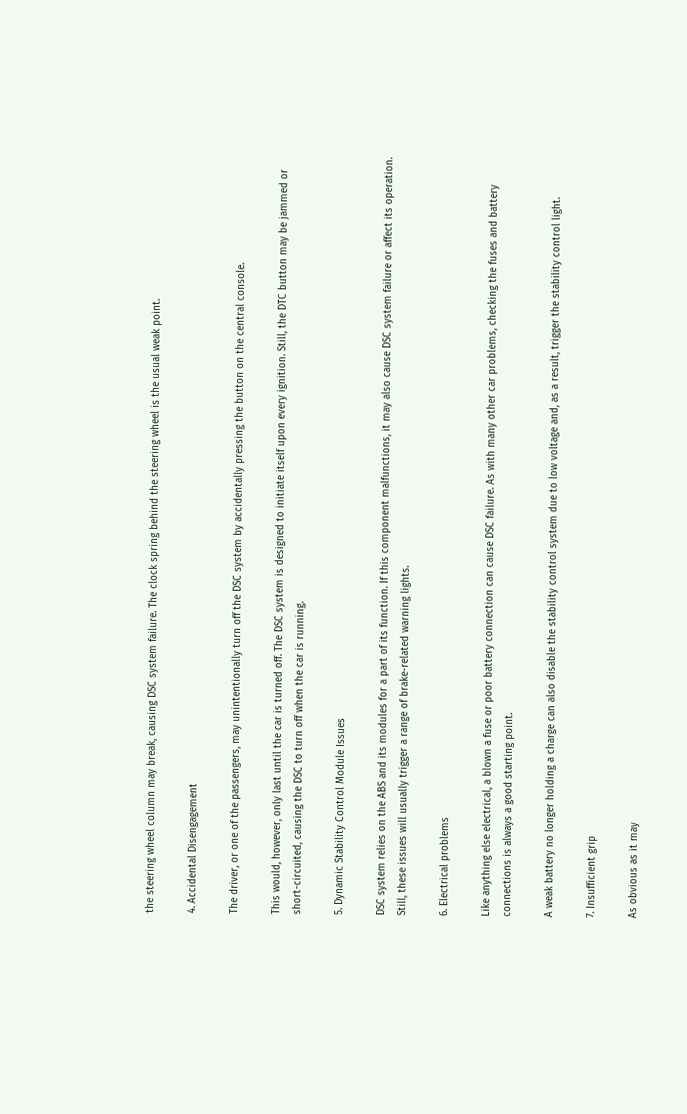the steering wheel column may break, causing DSC system failure. The clock spring behind the steering wheel is the usual weak point.

4. Accidental Disengagement

The driver, or one of the passengers, may unintentionally turn off the DSC system by accidentally pressing the button on the central console.

This would, however, only last until the car is turned off. The DSC system is designed to initiate itself upon every ignition. Still, the DTC button may be jammed or short-circuited, causing the DSC to turn off when the car is running.

5. Dynamic Stability Control Module Issues

DSC system relies on the ABS and its modules for a part of its function. If this component malfunctions, it may also cause DSC system failure or affect its operation. Still, these issues will usually trigger a range of brake-related warning lights.

6. Electrical problems

Like anything else electrical, a blown a fuse or poor battery connection can cause DSC failure. As with many other car problems, checking the fuses and battery connections is always a good starting point.

A weak battery no longer holding a charge can also disable the stability control system due to low voltage and, as a result, trigger the stability control light.

7. Insufficient grip

As obvious as it may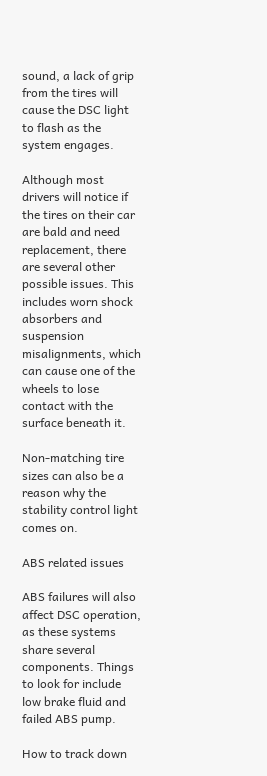sound, a lack of grip from the tires will cause the DSC light to flash as the system engages.

Although most drivers will notice if the tires on their car are bald and need replacement, there are several other possible issues. This includes worn shock absorbers and suspension misalignments, which can cause one of the wheels to lose contact with the surface beneath it.

Non-matching tire sizes can also be a reason why the stability control light comes on.

ABS related issues

ABS failures will also affect DSC operation, as these systems share several components. Things to look for include low brake fluid and failed ABS pump.

How to track down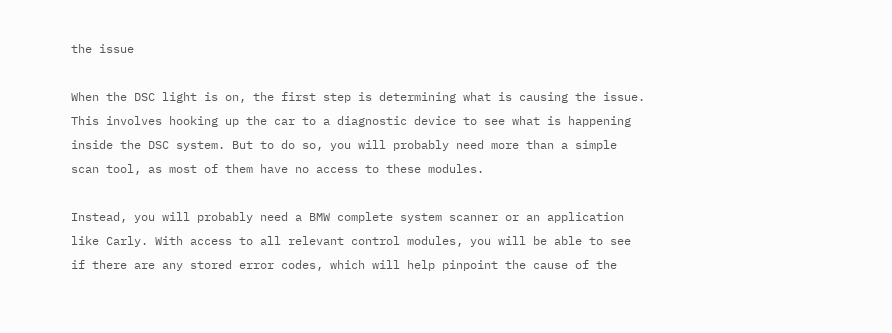the issue

When the DSC light is on, the first step is determining what is causing the issue. This involves hooking up the car to a diagnostic device to see what is happening inside the DSC system. But to do so, you will probably need more than a simple scan tool, as most of them have no access to these modules.

Instead, you will probably need a BMW complete system scanner or an application like Carly. With access to all relevant control modules, you will be able to see if there are any stored error codes, which will help pinpoint the cause of the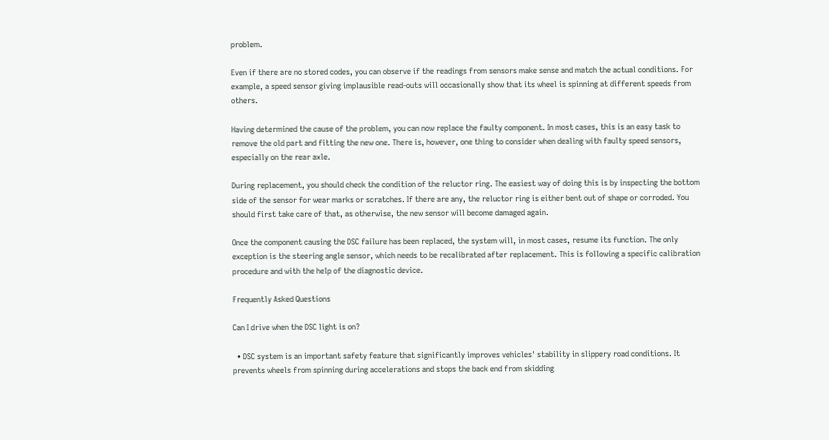problem.

Even if there are no stored codes, you can observe if the readings from sensors make sense and match the actual conditions. For example, a speed sensor giving implausible read-outs will occasionally show that its wheel is spinning at different speeds from others.

Having determined the cause of the problem, you can now replace the faulty component. In most cases, this is an easy task to remove the old part and fitting the new one. There is, however, one thing to consider when dealing with faulty speed sensors, especially on the rear axle.

During replacement, you should check the condition of the reluctor ring. The easiest way of doing this is by inspecting the bottom side of the sensor for wear marks or scratches. If there are any, the reluctor ring is either bent out of shape or corroded. You should first take care of that, as otherwise, the new sensor will become damaged again.

Once the component causing the DSC failure has been replaced, the system will, in most cases, resume its function. The only exception is the steering angle sensor, which needs to be recalibrated after replacement. This is following a specific calibration procedure and with the help of the diagnostic device.

Frequently Asked Questions

Can I drive when the DSC light is on?

  • DSC system is an important safety feature that significantly improves vehicles' stability in slippery road conditions. It prevents wheels from spinning during accelerations and stops the back end from skidding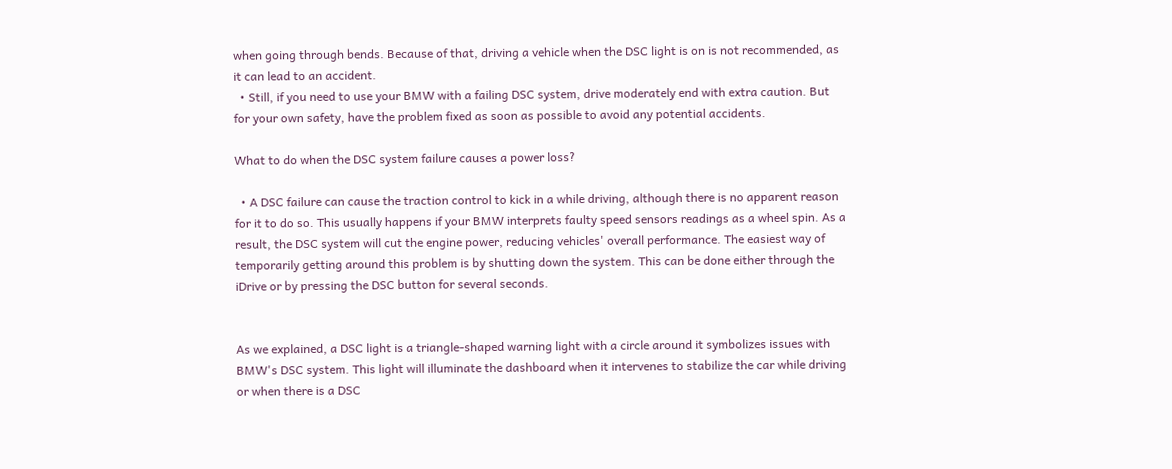when going through bends. Because of that, driving a vehicle when the DSC light is on is not recommended, as it can lead to an accident.
  • Still, if you need to use your BMW with a failing DSC system, drive moderately end with extra caution. But for your own safety, have the problem fixed as soon as possible to avoid any potential accidents.

What to do when the DSC system failure causes a power loss?

  • A DSC failure can cause the traction control to kick in a while driving, although there is no apparent reason for it to do so. This usually happens if your BMW interprets faulty speed sensors readings as a wheel spin. As a result, the DSC system will cut the engine power, reducing vehicles' overall performance. The easiest way of temporarily getting around this problem is by shutting down the system. This can be done either through the iDrive or by pressing the DSC button for several seconds.


As we explained, a DSC light is a triangle-shaped warning light with a circle around it symbolizes issues with BMW's DSC system. This light will illuminate the dashboard when it intervenes to stabilize the car while driving or when there is a DSC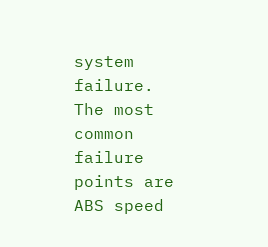system failure. The most common failure points are ABS speed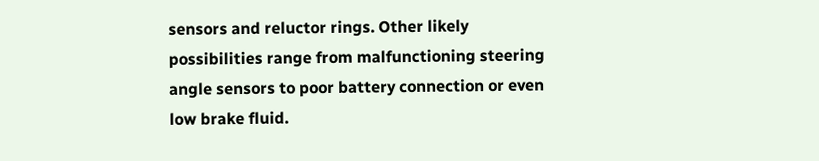sensors and reluctor rings. Other likely possibilities range from malfunctioning steering angle sensors to poor battery connection or even low brake fluid.